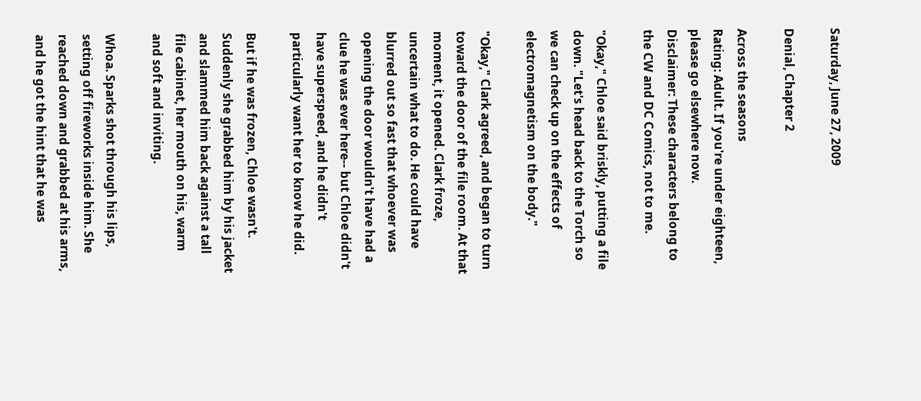Saturday, June 27, 2009

Denial, Chapter 2

Across the seasons
Rating: Adult. If you're under eighteen, please go elsewhere now.
Disclaimer: These characters belong to the CW and DC Comics, not to me.

"Okay," Chloe said briskly, putting a file down. "Let's head back to the Torch so we can check up on the effects of electromagnetism on the body."

"Okay," Clark agreed, and began to turn toward the door of the file room. At that moment, it opened. Clark froze, uncertain what to do. He could have blurred out so fast that whoever was opening the door wouldn't have had a clue he was ever here-- but Chloe didn't have superspeed, and he didn't particularly want her to know he did.

But if he was frozen, Chloe wasn't. Suddenly she grabbed him by his jacket and slammed him back against a tall file cabinet, her mouth on his, warm and soft and inviting.

Whoa. Sparks shot through his lips, setting off fireworks inside him. She reached down and grabbed at his arms, and he got the hint that he was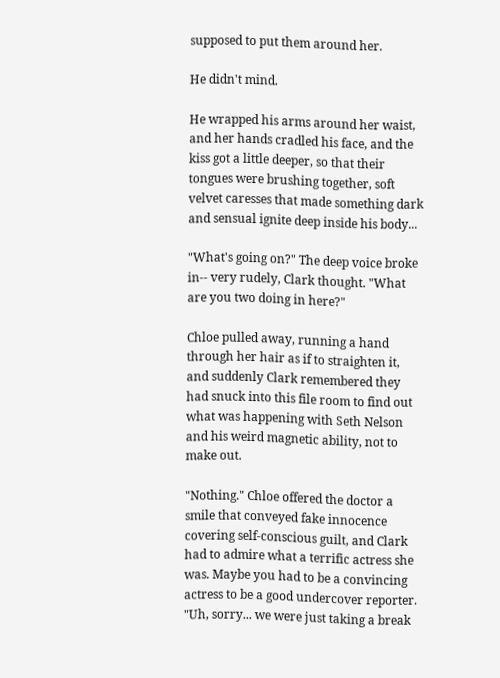supposed to put them around her.

He didn't mind.

He wrapped his arms around her waist, and her hands cradled his face, and the kiss got a little deeper, so that their tongues were brushing together, soft velvet caresses that made something dark and sensual ignite deep inside his body...

"What's going on?" The deep voice broke in-- very rudely, Clark thought. "What are you two doing in here?"

Chloe pulled away, running a hand through her hair as if to straighten it, and suddenly Clark remembered they had snuck into this file room to find out what was happening with Seth Nelson and his weird magnetic ability, not to make out.

"Nothing." Chloe offered the doctor a smile that conveyed fake innocence covering self-conscious guilt, and Clark had to admire what a terrific actress she was. Maybe you had to be a convincing actress to be a good undercover reporter. "Uh, sorry... we were just taking a break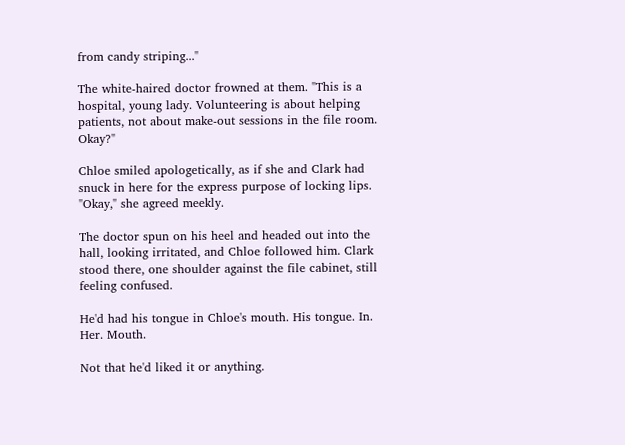from candy striping..."

The white-haired doctor frowned at them. "This is a hospital, young lady. Volunteering is about helping patients, not about make-out sessions in the file room. Okay?"

Chloe smiled apologetically, as if she and Clark had snuck in here for the express purpose of locking lips. "Okay," she agreed meekly.

The doctor spun on his heel and headed out into the hall, looking irritated, and Chloe followed him. Clark stood there, one shoulder against the file cabinet, still feeling confused.

He'd had his tongue in Chloe's mouth. His tongue. In. Her. Mouth.

Not that he'd liked it or anything.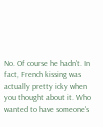No. Of course he hadn't. In fact, French kissing was actually pretty icky when you thought about it. Who wanted to have someone's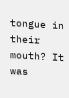tongue in their mouth? It was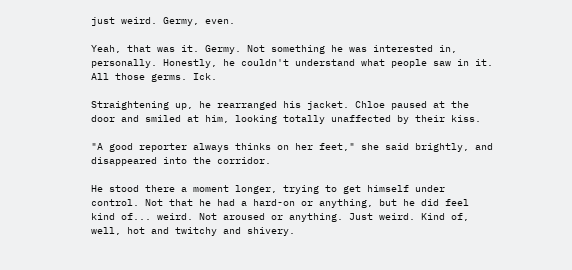just weird. Germy, even.

Yeah, that was it. Germy. Not something he was interested in, personally. Honestly, he couldn't understand what people saw in it. All those germs. Ick.

Straightening up, he rearranged his jacket. Chloe paused at the door and smiled at him, looking totally unaffected by their kiss.

"A good reporter always thinks on her feet," she said brightly, and disappeared into the corridor.

He stood there a moment longer, trying to get himself under control. Not that he had a hard-on or anything, but he did feel kind of... weird. Not aroused or anything. Just weird. Kind of, well, hot and twitchy and shivery.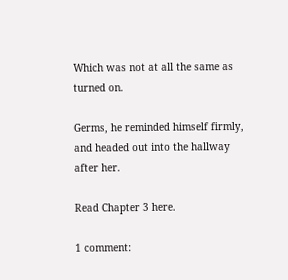Which was not at all the same as turned on.

Germs, he reminded himself firmly, and headed out into the hallway after her.

Read Chapter 3 here.

1 comment: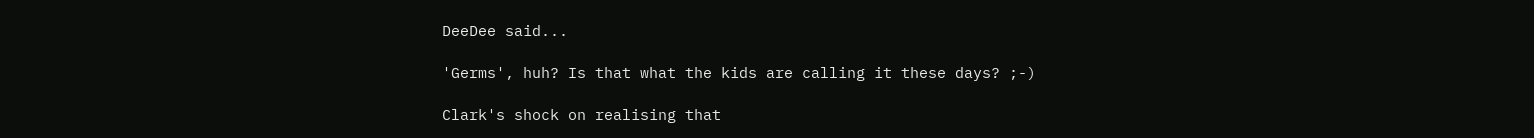DeeDee said...

'Germs', huh? Is that what the kids are calling it these days? ;-)

Clark's shock on realising that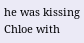he was kissing Chloe with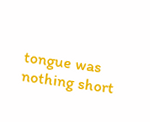tongue was nothing short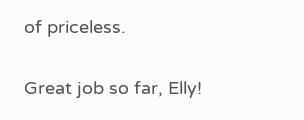of priceless.

Great job so far, Elly!